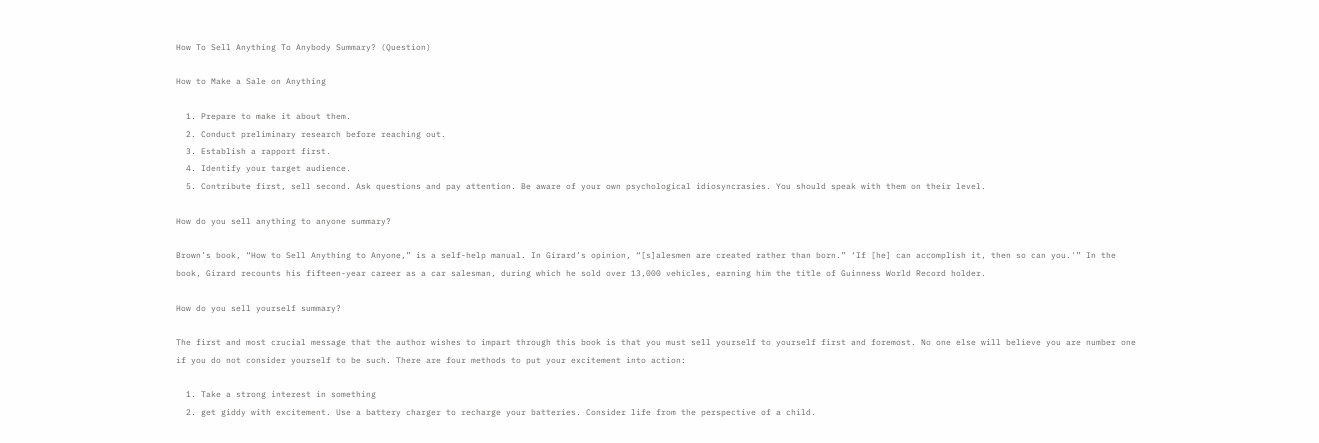How To Sell Anything To Anybody Summary? (Question)

How to Make a Sale on Anything

  1. Prepare to make it about them.
  2. Conduct preliminary research before reaching out.
  3. Establish a rapport first.
  4. Identify your target audience.
  5. Contribute first, sell second. Ask questions and pay attention. Be aware of your own psychological idiosyncrasies. You should speak with them on their level.

How do you sell anything to anyone summary?

Brown’s book, “How to Sell Anything to Anyone,” is a self-help manual. In Girard’s opinion, “[s]alesmen are created rather than born.” ‘If [he] can accomplish it, then so can you.'” In the book, Girard recounts his fifteen-year career as a car salesman, during which he sold over 13,000 vehicles, earning him the title of Guinness World Record holder.

How do you sell yourself summary?

The first and most crucial message that the author wishes to impart through this book is that you must sell yourself to yourself first and foremost. No one else will believe you are number one if you do not consider yourself to be such. There are four methods to put your excitement into action:

  1. Take a strong interest in something
  2. get giddy with excitement. Use a battery charger to recharge your batteries. Consider life from the perspective of a child.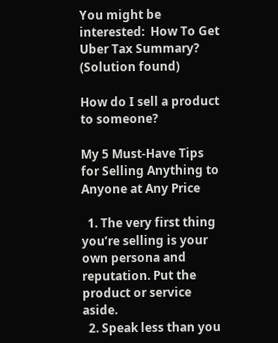You might be interested:  How To Get Uber Tax Summary? (Solution found)

How do I sell a product to someone?

My 5 Must-Have Tips for Selling Anything to Anyone at Any Price

  1. The very first thing you’re selling is your own persona and reputation. Put the product or service aside.
  2. Speak less than you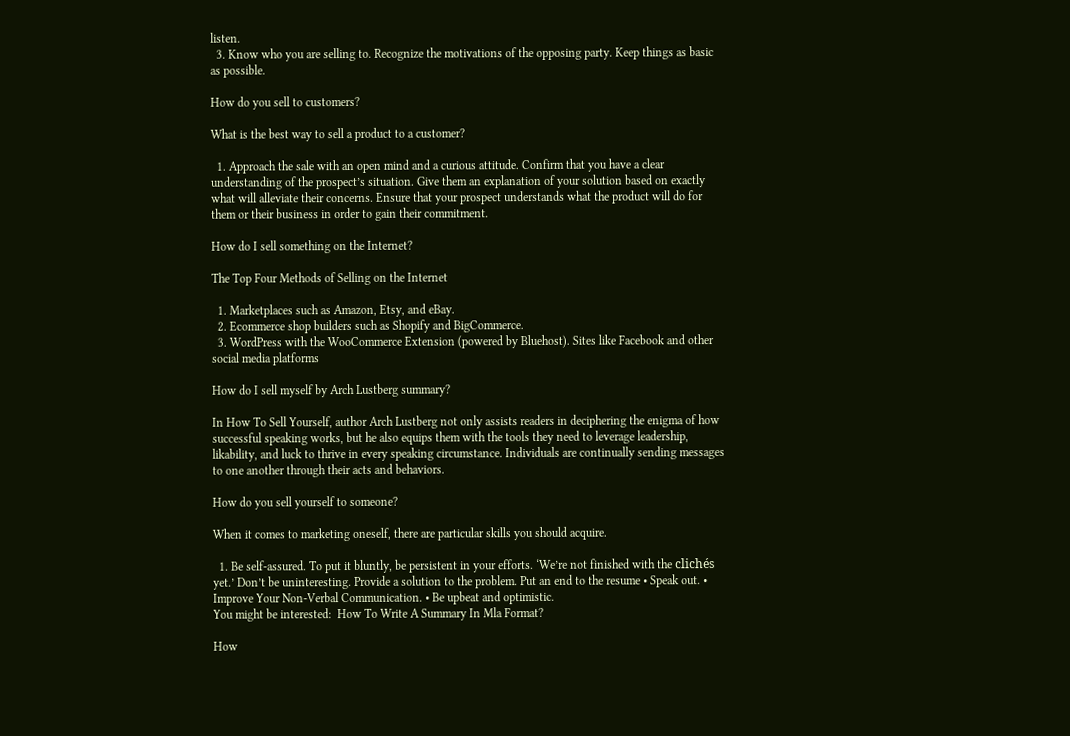listen.
  3. Know who you are selling to. Recognize the motivations of the opposing party. Keep things as basic as possible.

How do you sell to customers?

What is the best way to sell a product to a customer?

  1. Approach the sale with an open mind and a curious attitude. Confirm that you have a clear understanding of the prospect’s situation. Give them an explanation of your solution based on exactly what will alleviate their concerns. Ensure that your prospect understands what the product will do for them or their business in order to gain their commitment.

How do I sell something on the Internet?

The Top Four Methods of Selling on the Internet

  1. Marketplaces such as Amazon, Etsy, and eBay.
  2. Ecommerce shop builders such as Shopify and BigCommerce.
  3. WordPress with the WooCommerce Extension (powered by Bluehost). Sites like Facebook and other social media platforms

How do I sell myself by Arch Lustberg summary?

In How To Sell Yourself, author Arch Lustberg not only assists readers in deciphering the enigma of how successful speaking works, but he also equips them with the tools they need to leverage leadership, likability, and luck to thrive in every speaking circumstance. Individuals are continually sending messages to one another through their acts and behaviors.

How do you sell yourself to someone?

When it comes to marketing oneself, there are particular skills you should acquire.

  1. Be self-assured. To put it bluntly, be persistent in your efforts. ‘We’re not finished with the clichés yet.’ Don’t be uninteresting. Provide a solution to the problem. Put an end to the resume • Speak out. • Improve Your Non-Verbal Communication. • Be upbeat and optimistic.
You might be interested:  How To Write A Summary In Mla Format?

How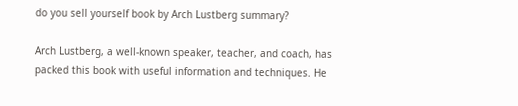do you sell yourself book by Arch Lustberg summary?

Arch Lustberg, a well-known speaker, teacher, and coach, has packed this book with useful information and techniques. He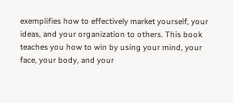exemplifies how to effectively market yourself, your ideas, and your organization to others. This book teaches you how to win by using your mind, your face, your body, and your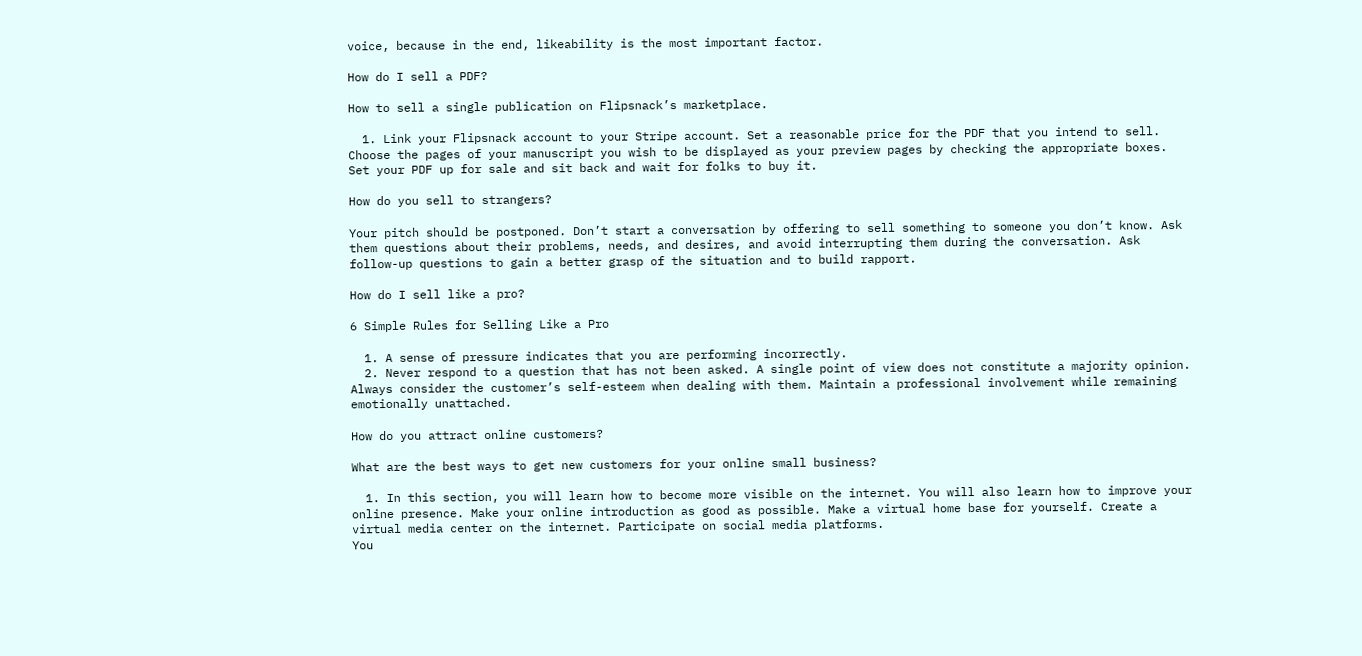voice, because in the end, likeability is the most important factor.

How do I sell a PDF?

How to sell a single publication on Flipsnack’s marketplace.

  1. Link your Flipsnack account to your Stripe account. Set a reasonable price for the PDF that you intend to sell. Choose the pages of your manuscript you wish to be displayed as your preview pages by checking the appropriate boxes. Set your PDF up for sale and sit back and wait for folks to buy it.

How do you sell to strangers?

Your pitch should be postponed. Don’t start a conversation by offering to sell something to someone you don’t know. Ask them questions about their problems, needs, and desires, and avoid interrupting them during the conversation. Ask follow-up questions to gain a better grasp of the situation and to build rapport.

How do I sell like a pro?

6 Simple Rules for Selling Like a Pro

  1. A sense of pressure indicates that you are performing incorrectly.
  2. Never respond to a question that has not been asked. A single point of view does not constitute a majority opinion. Always consider the customer’s self-esteem when dealing with them. Maintain a professional involvement while remaining emotionally unattached.

How do you attract online customers?

What are the best ways to get new customers for your online small business?

  1. In this section, you will learn how to become more visible on the internet. You will also learn how to improve your online presence. Make your online introduction as good as possible. Make a virtual home base for yourself. Create a virtual media center on the internet. Participate on social media platforms.
You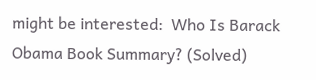might be interested:  Who Is Barack Obama Book Summary? (Solved)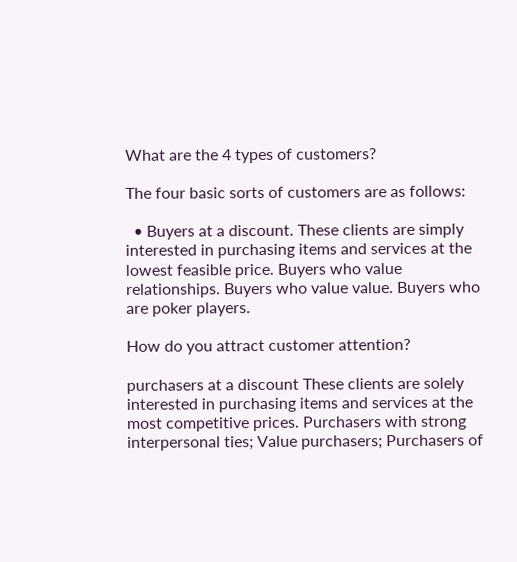What are the 4 types of customers?

The four basic sorts of customers are as follows:

  • Buyers at a discount. These clients are simply interested in purchasing items and services at the lowest feasible price. Buyers who value relationships. Buyers who value value. Buyers who are poker players.

How do you attract customer attention?

purchasers at a discount These clients are solely interested in purchasing items and services at the most competitive prices. Purchasers with strong interpersonal ties; Value purchasers; Purchasers of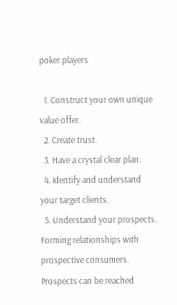poker players

  1. Construct your own unique value offer.
  2. Create trust.
  3. Have a crystal clear plan.
  4. Identify and understand your target clients.
  5. Understand your prospects. Forming relationships with prospective consumers. Prospects can be reached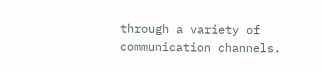through a variety of communication channels.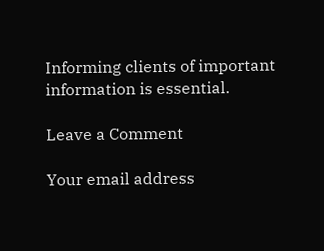Informing clients of important information is essential.

Leave a Comment

Your email address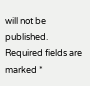will not be published. Required fields are marked *